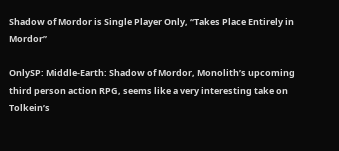Shadow of Mordor is Single Player Only, “Takes Place Entirely in Mordor”

OnlySP: Middle-Earth: Shadow of Mordor, Monolith’s upcoming third person action RPG, seems like a very interesting take on Tolkein’s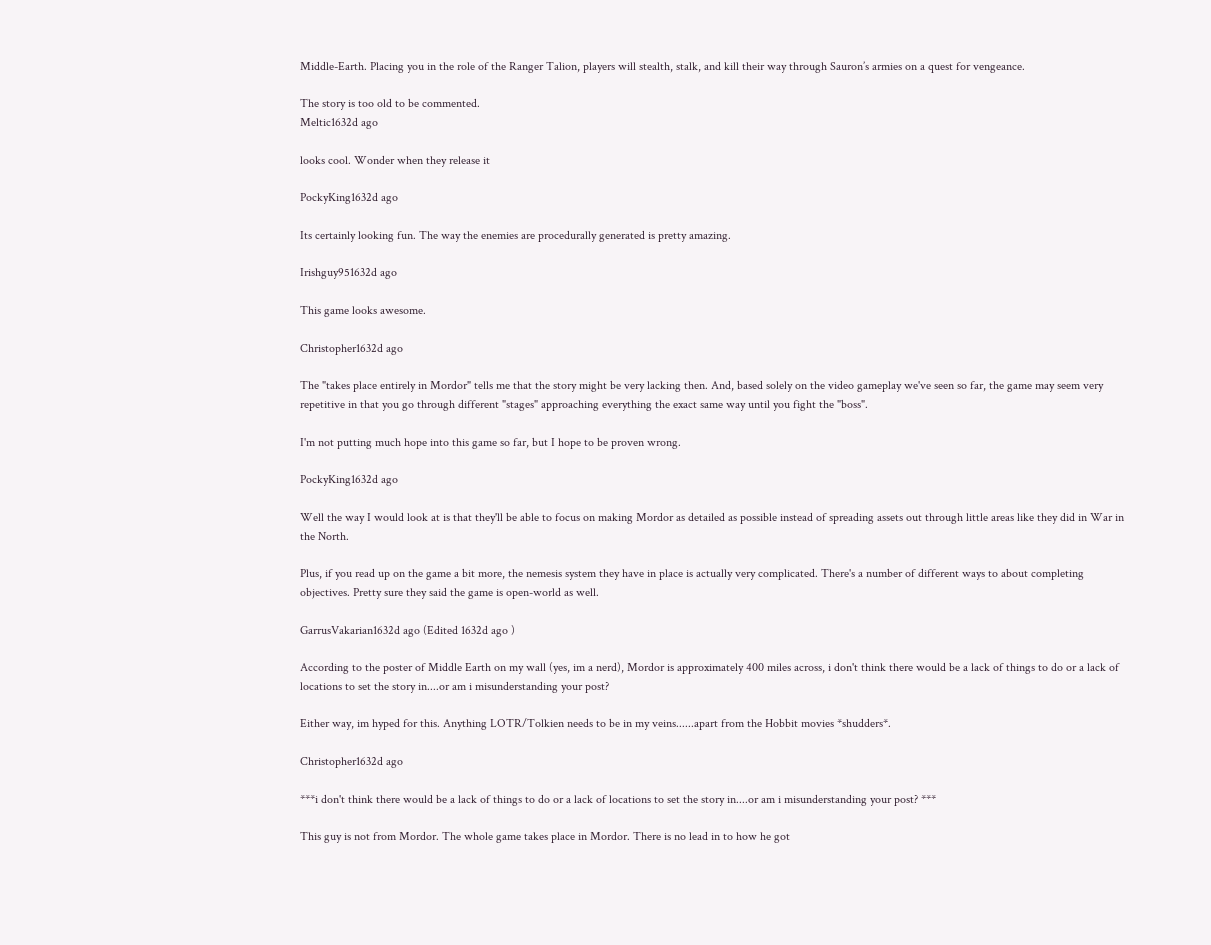Middle-Earth. Placing you in the role of the Ranger Talion, players will stealth, stalk, and kill their way through Sauron’s armies on a quest for vengeance.

The story is too old to be commented.
Meltic1632d ago

looks cool. Wonder when they release it

PockyKing1632d ago

Its certainly looking fun. The way the enemies are procedurally generated is pretty amazing.

Irishguy951632d ago

This game looks awesome.

Christopher1632d ago

The "takes place entirely in Mordor" tells me that the story might be very lacking then. And, based solely on the video gameplay we've seen so far, the game may seem very repetitive in that you go through different "stages" approaching everything the exact same way until you fight the "boss".

I'm not putting much hope into this game so far, but I hope to be proven wrong.

PockyKing1632d ago

Well the way I would look at is that they'll be able to focus on making Mordor as detailed as possible instead of spreading assets out through little areas like they did in War in the North.

Plus, if you read up on the game a bit more, the nemesis system they have in place is actually very complicated. There's a number of different ways to about completing objectives. Pretty sure they said the game is open-world as well.

GarrusVakarian1632d ago (Edited 1632d ago )

According to the poster of Middle Earth on my wall (yes, im a nerd), Mordor is approximately 400 miles across, i don't think there would be a lack of things to do or a lack of locations to set the story in....or am i misunderstanding your post?

Either way, im hyped for this. Anything LOTR/Tolkien needs to be in my veins......apart from the Hobbit movies *shudders*.

Christopher1632d ago

***i don't think there would be a lack of things to do or a lack of locations to set the story in....or am i misunderstanding your post? ***

This guy is not from Mordor. The whole game takes place in Mordor. There is no lead in to how he got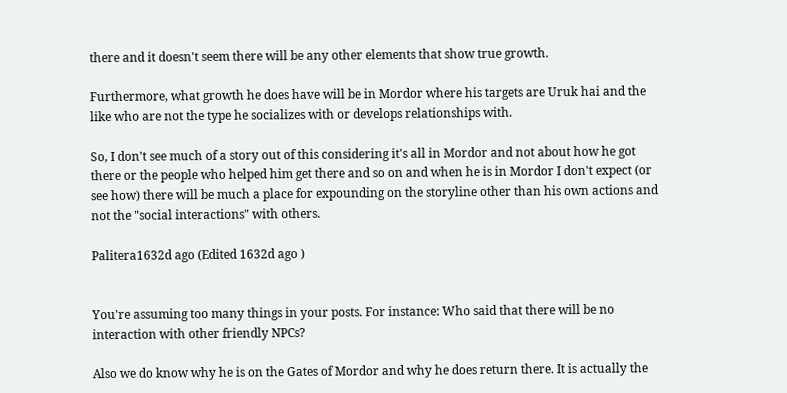there and it doesn't seem there will be any other elements that show true growth.

Furthermore, what growth he does have will be in Mordor where his targets are Uruk hai and the like who are not the type he socializes with or develops relationships with.

So, I don't see much of a story out of this considering it's all in Mordor and not about how he got there or the people who helped him get there and so on and when he is in Mordor I don't expect (or see how) there will be much a place for expounding on the storyline other than his own actions and not the "social interactions" with others.

Palitera1632d ago (Edited 1632d ago )


You're assuming too many things in your posts. For instance: Who said that there will be no interaction with other friendly NPCs?

Also we do know why he is on the Gates of Mordor and why he does return there. It is actually the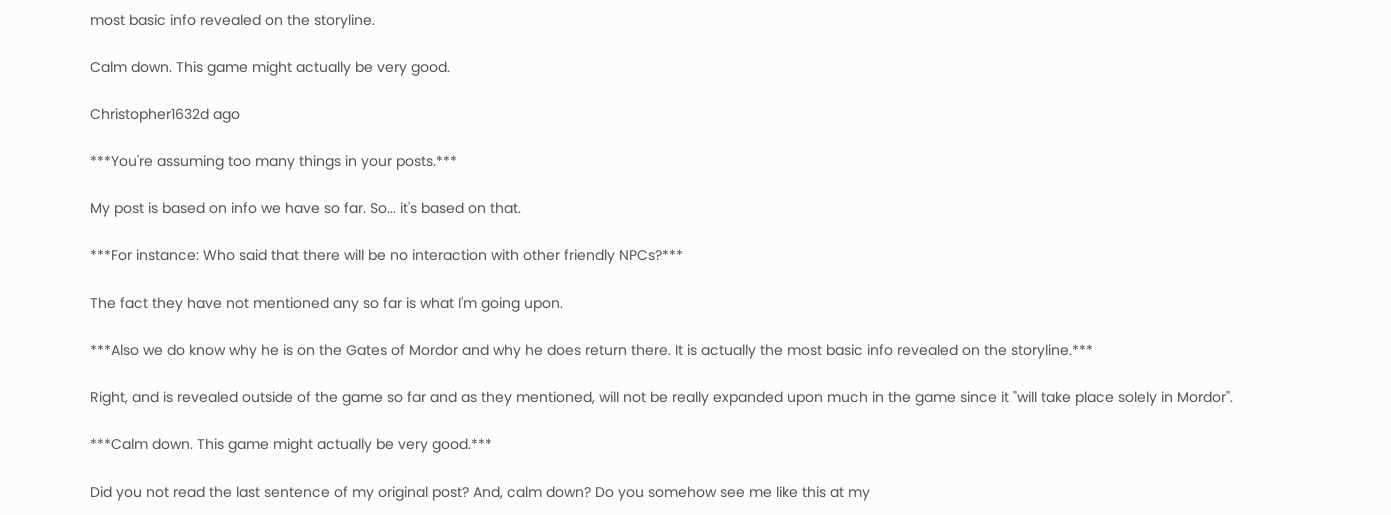most basic info revealed on the storyline.

Calm down. This game might actually be very good.

Christopher1632d ago

***You're assuming too many things in your posts.***

My post is based on info we have so far. So... it's based on that.

***For instance: Who said that there will be no interaction with other friendly NPCs?***

The fact they have not mentioned any so far is what I'm going upon.

***Also we do know why he is on the Gates of Mordor and why he does return there. It is actually the most basic info revealed on the storyline.***

Right, and is revealed outside of the game so far and as they mentioned, will not be really expanded upon much in the game since it "will take place solely in Mordor".

***Calm down. This game might actually be very good.***

Did you not read the last sentence of my original post? And, calm down? Do you somehow see me like this at my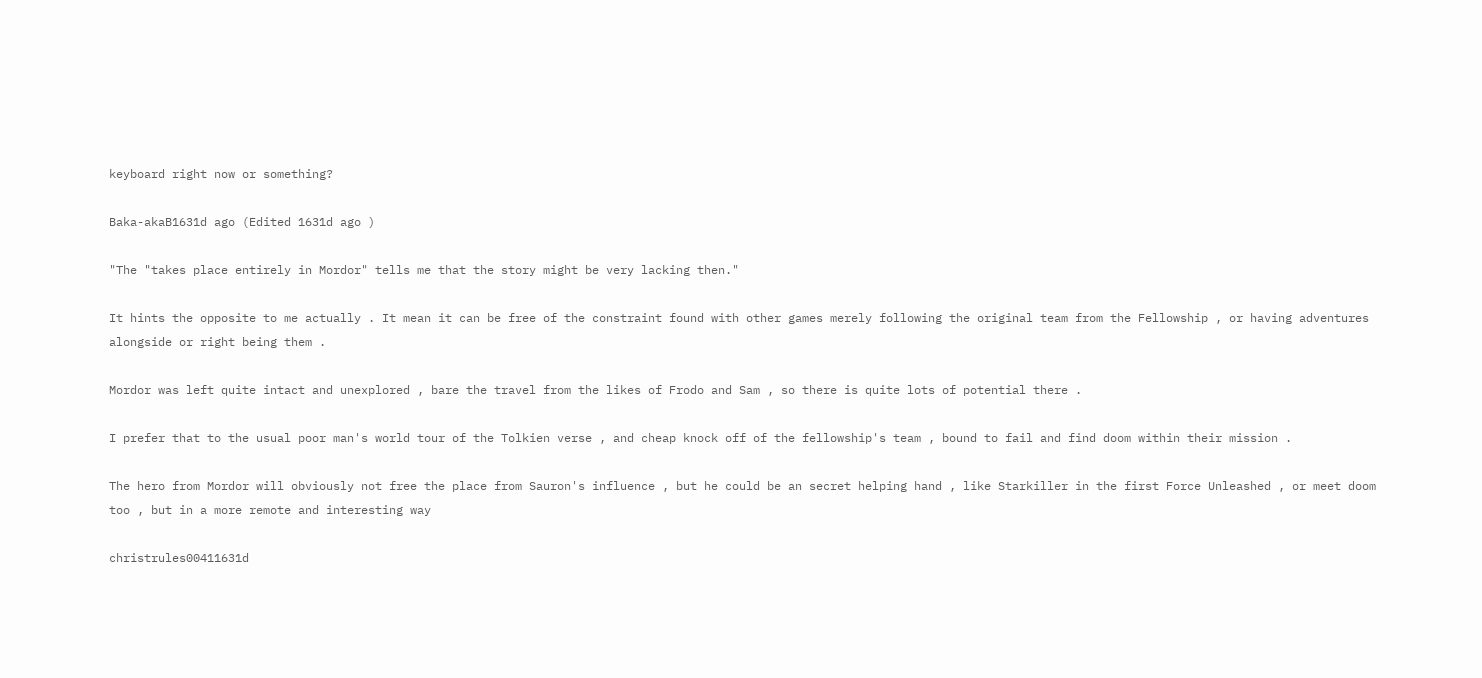keyboard right now or something?

Baka-akaB1631d ago (Edited 1631d ago )

"The "takes place entirely in Mordor" tells me that the story might be very lacking then."

It hints the opposite to me actually . It mean it can be free of the constraint found with other games merely following the original team from the Fellowship , or having adventures alongside or right being them .

Mordor was left quite intact and unexplored , bare the travel from the likes of Frodo and Sam , so there is quite lots of potential there .

I prefer that to the usual poor man's world tour of the Tolkien verse , and cheap knock off of the fellowship's team , bound to fail and find doom within their mission .

The hero from Mordor will obviously not free the place from Sauron's influence , but he could be an secret helping hand , like Starkiller in the first Force Unleashed , or meet doom too , but in a more remote and interesting way

christrules00411631d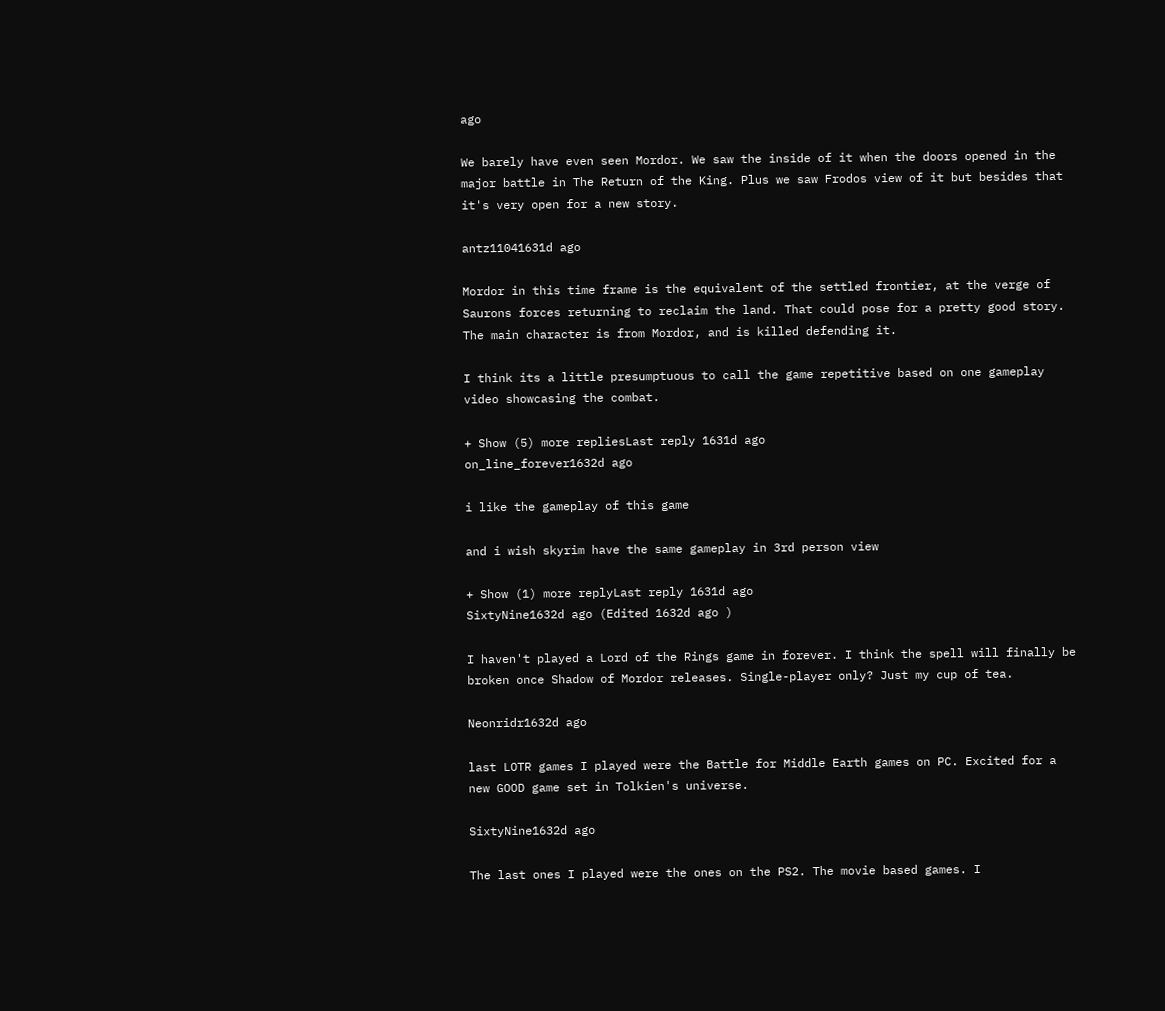ago

We barely have even seen Mordor. We saw the inside of it when the doors opened in the major battle in The Return of the King. Plus we saw Frodos view of it but besides that it's very open for a new story.

antz11041631d ago

Mordor in this time frame is the equivalent of the settled frontier, at the verge of Saurons forces returning to reclaim the land. That could pose for a pretty good story. The main character is from Mordor, and is killed defending it.

I think its a little presumptuous to call the game repetitive based on one gameplay video showcasing the combat.

+ Show (5) more repliesLast reply 1631d ago
on_line_forever1632d ago

i like the gameplay of this game

and i wish skyrim have the same gameplay in 3rd person view

+ Show (1) more replyLast reply 1631d ago
SixtyNine1632d ago (Edited 1632d ago )

I haven't played a Lord of the Rings game in forever. I think the spell will finally be broken once Shadow of Mordor releases. Single-player only? Just my cup of tea.

Neonridr1632d ago

last LOTR games I played were the Battle for Middle Earth games on PC. Excited for a new GOOD game set in Tolkien's universe.

SixtyNine1632d ago

The last ones I played were the ones on the PS2. The movie based games. I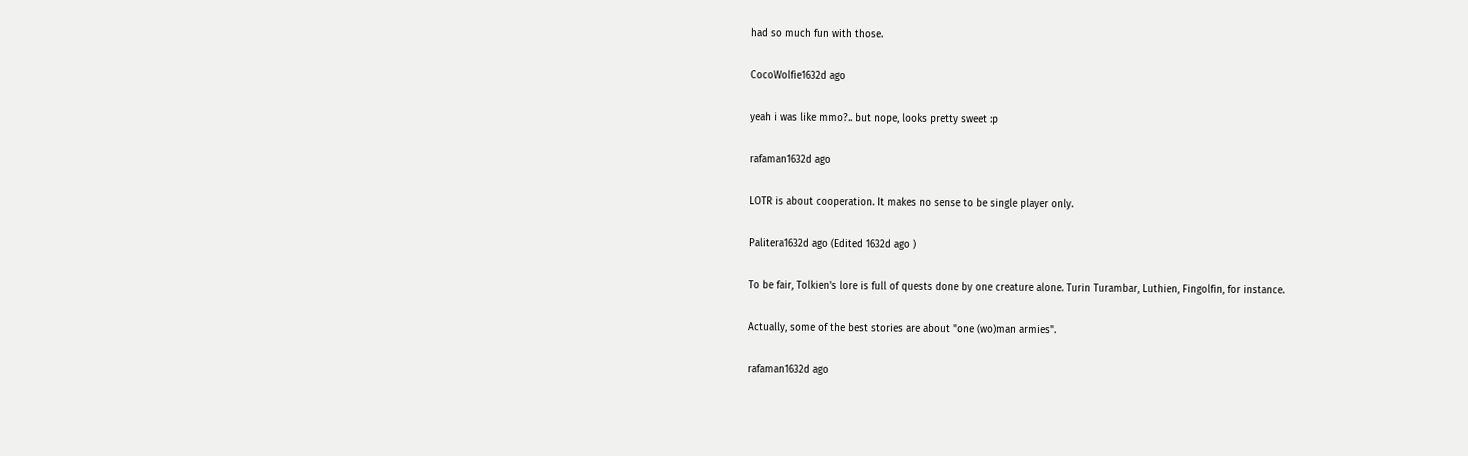had so much fun with those.

CocoWolfie1632d ago

yeah i was like mmo?.. but nope, looks pretty sweet :p

rafaman1632d ago

LOTR is about cooperation. It makes no sense to be single player only.

Palitera1632d ago (Edited 1632d ago )

To be fair, Tolkien's lore is full of quests done by one creature alone. Turin Turambar, Luthien, Fingolfin, for instance.

Actually, some of the best stories are about "one (wo)man armies".

rafaman1632d ago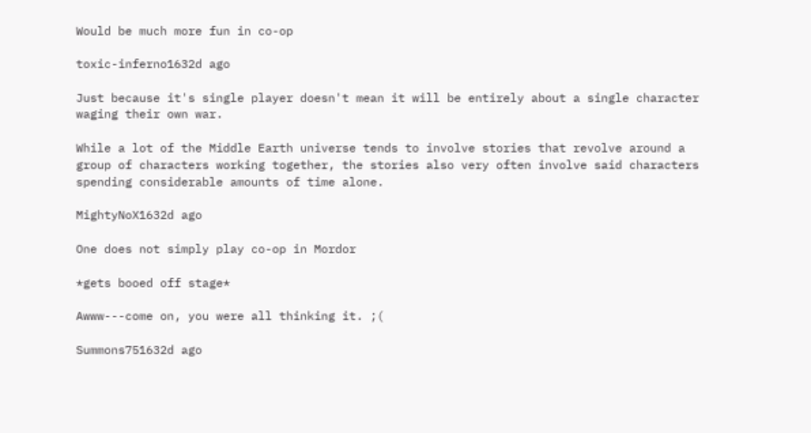Would be much more fun in co-op

toxic-inferno1632d ago

Just because it's single player doesn't mean it will be entirely about a single character waging their own war.

While a lot of the Middle Earth universe tends to involve stories that revolve around a group of characters working together, the stories also very often involve said characters spending considerable amounts of time alone.

MightyNoX1632d ago

One does not simply play co-op in Mordor

*gets booed off stage*

Awww---come on, you were all thinking it. ;(

Summons751632d ago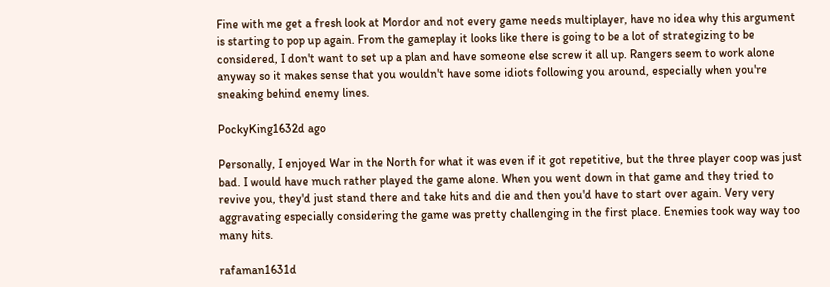Fine with me get a fresh look at Mordor and not every game needs multiplayer, have no idea why this argument is starting to pop up again. From the gameplay it looks like there is going to be a lot of strategizing to be considered, I don't want to set up a plan and have someone else screw it all up. Rangers seem to work alone anyway so it makes sense that you wouldn't have some idiots following you around, especially when you're sneaking behind enemy lines.

PockyKing1632d ago

Personally, I enjoyed War in the North for what it was even if it got repetitive, but the three player coop was just bad. I would have much rather played the game alone. When you went down in that game and they tried to revive you, they'd just stand there and take hits and die and then you'd have to start over again. Very very aggravating especially considering the game was pretty challenging in the first place. Enemies took way way too many hits.

rafaman1631d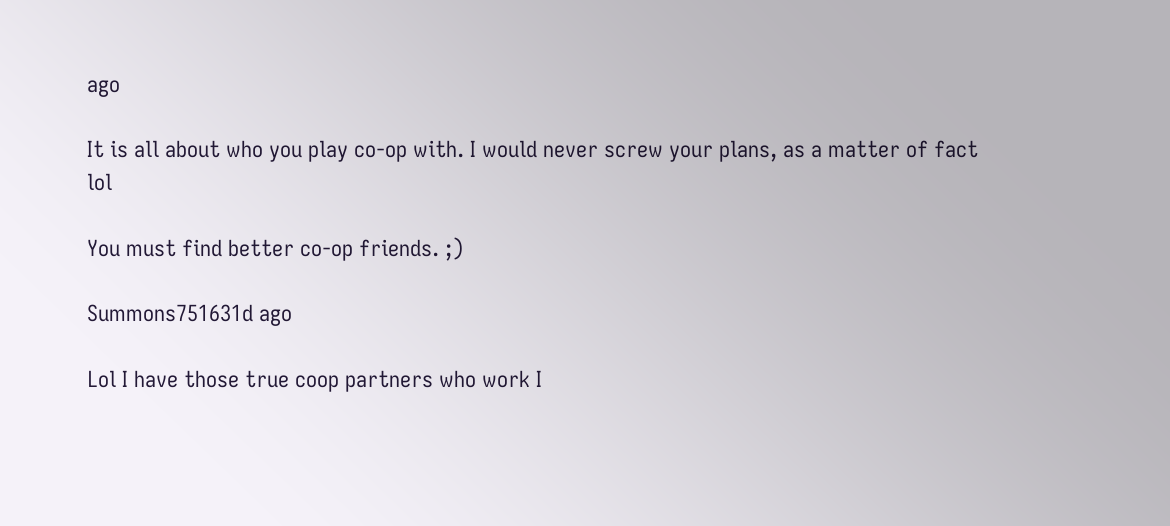ago

It is all about who you play co-op with. I would never screw your plans, as a matter of fact lol

You must find better co-op friends. ;)

Summons751631d ago

Lol I have those true coop partners who work I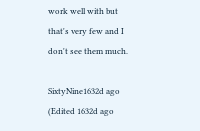work well with but that's very few and I don't see them much.

SixtyNine1632d ago (Edited 1632d ago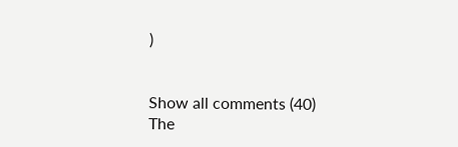)


Show all comments (40)
The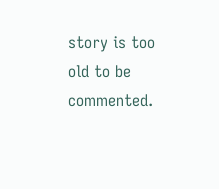story is too old to be commented.